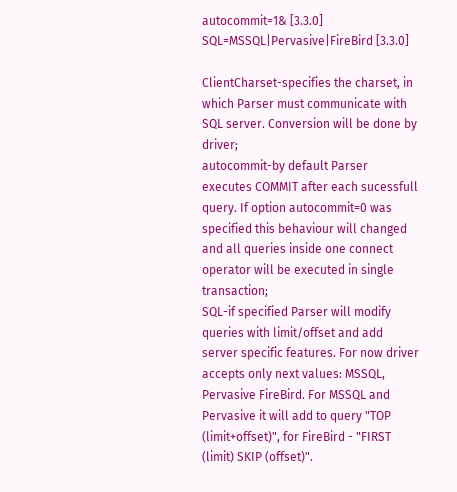autocommit=1& [3.3.0]
SQL=MSSQL|Pervasive|FireBird [3.3.0]

ClientCharset-specifies the charset, in which Parser must communicate with SQL server. Conversion will be done by driver;
autocommit-by default Parser executes COMMIT after each sucessfull query. If option autocommit=0 was specified this behaviour will changed and all queries inside one connect operator will be executed in single transaction;
SQL-if specified Parser will modify queries with limit/offset and add server specific features. For now driver accepts only next values: MSSQL, Pervasive FireBird. For MSSQL and Pervasive it will add to query "TOP (limit+offset)", for FireBird - "FIRST (limit) SKIP (offset)".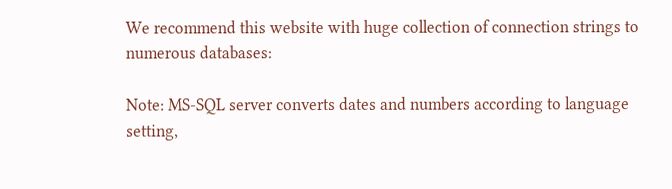We recommend this website with huge collection of connection strings to numerous databases:

Note: MS-SQL server converts dates and numbers according to language setting,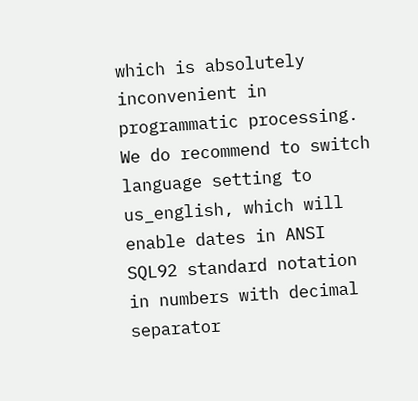which is absolutely inconvenient in programmatic processing. We do recommend to switch language setting to us_english, which will enable dates in ANSI SQL92 standard notation in numbers with decimal separator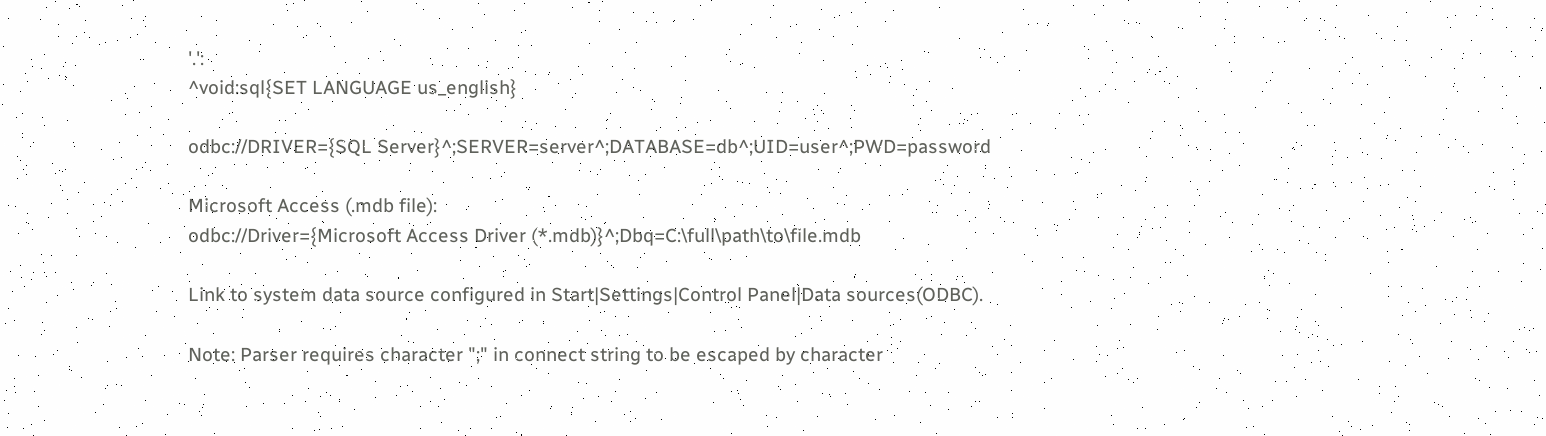'.':
^void:sql{SET LANGUAGE us_english}

odbc://DRIVER={SQL Server}^;SERVER=server^;DATABASE=db^;UID=user^;PWD=password

Microsoft Access (.mdb file):
odbc://Driver={Microsoft Access Driver (*.mdb)}^;Dbq=C:\full\path\to\file.mdb

Link to system data source configured in Start|Settings|Control Panel|Data sources(ODBC).

Note: Parser requires character ";" in connect string to be escaped by character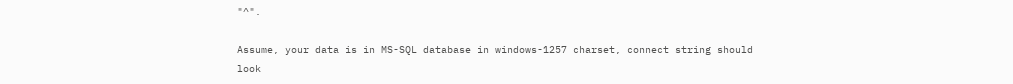"^".

Assume, your data is in MS-SQL database in windows-1257 charset, connect string should look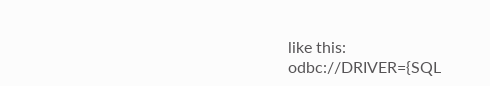like this:
odbc://DRIVER={SQL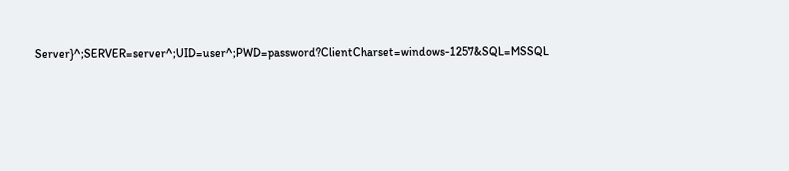Server}^;SERVER=server^;UID=user^;PWD=password?ClientCharset=windows-1257&SQL=MSSQL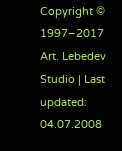Copyright © 1997–2017 Art. Lebedev Studio | Last updated: 04.07.2008